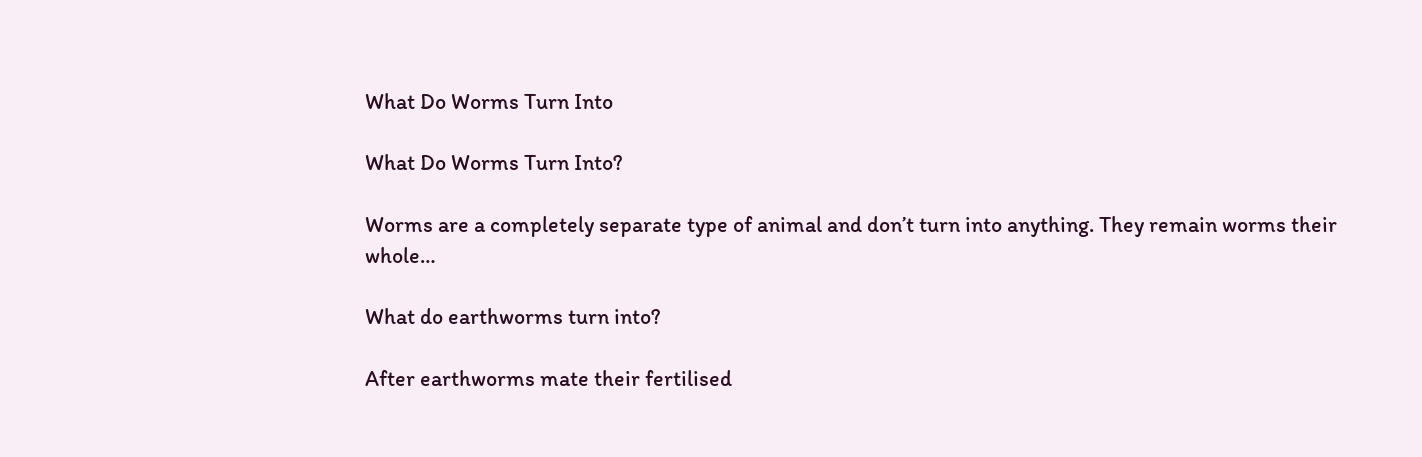What Do Worms Turn Into

What Do Worms Turn Into?

Worms are a completely separate type of animal and don’t turn into anything. They remain worms their whole…

What do earthworms turn into?

After earthworms mate their fertilised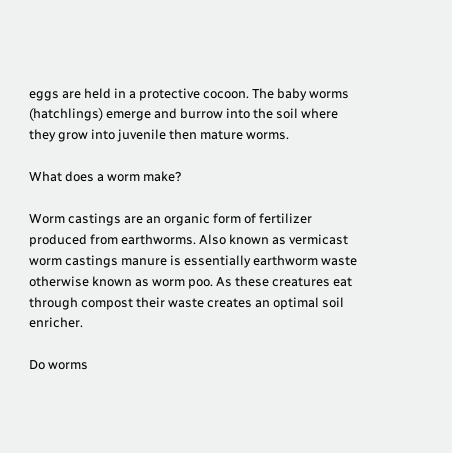eggs are held in a protective cocoon. The baby worms (hatchlings) emerge and burrow into the soil where they grow into juvenile then mature worms.

What does a worm make?

Worm castings are an organic form of fertilizer produced from earthworms. Also known as vermicast worm castings manure is essentially earthworm waste otherwise known as worm poo. As these creatures eat through compost their waste creates an optimal soil enricher.

Do worms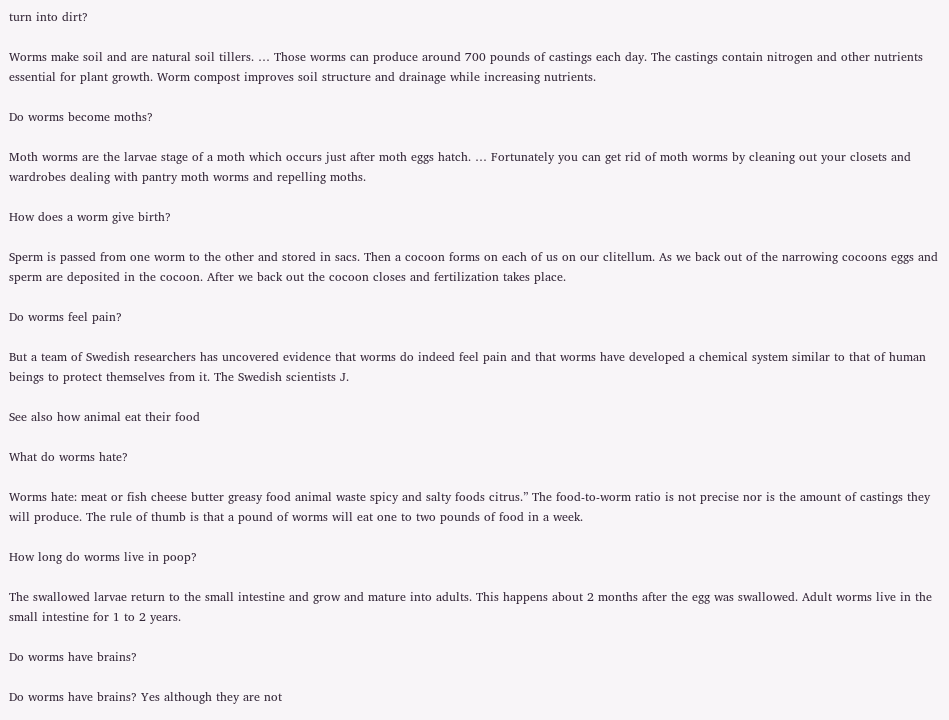turn into dirt?

Worms make soil and are natural soil tillers. … Those worms can produce around 700 pounds of castings each day. The castings contain nitrogen and other nutrients essential for plant growth. Worm compost improves soil structure and drainage while increasing nutrients.

Do worms become moths?

Moth worms are the larvae stage of a moth which occurs just after moth eggs hatch. … Fortunately you can get rid of moth worms by cleaning out your closets and wardrobes dealing with pantry moth worms and repelling moths.

How does a worm give birth?

Sperm is passed from one worm to the other and stored in sacs. Then a cocoon forms on each of us on our clitellum. As we back out of the narrowing cocoons eggs and sperm are deposited in the cocoon. After we back out the cocoon closes and fertilization takes place.

Do worms feel pain?

But a team of Swedish researchers has uncovered evidence that worms do indeed feel pain and that worms have developed a chemical system similar to that of human beings to protect themselves from it. The Swedish scientists J.

See also how animal eat their food

What do worms hate?

Worms hate: meat or fish cheese butter greasy food animal waste spicy and salty foods citrus.” The food-to-worm ratio is not precise nor is the amount of castings they will produce. The rule of thumb is that a pound of worms will eat one to two pounds of food in a week.

How long do worms live in poop?

The swallowed larvae return to the small intestine and grow and mature into adults. This happens about 2 months after the egg was swallowed. Adult worms live in the small intestine for 1 to 2 years.

Do worms have brains?

Do worms have brains? Yes although they are not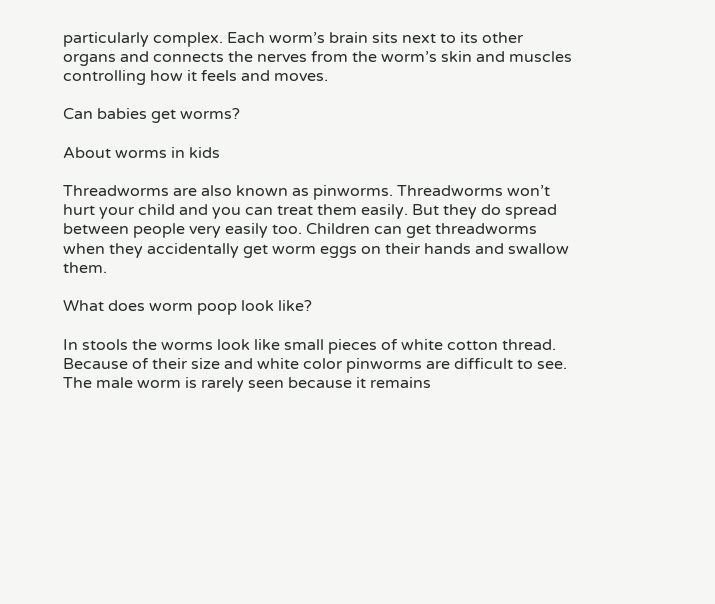particularly complex. Each worm’s brain sits next to its other organs and connects the nerves from the worm’s skin and muscles controlling how it feels and moves.

Can babies get worms?

About worms in kids

Threadworms are also known as pinworms. Threadworms won’t hurt your child and you can treat them easily. But they do spread between people very easily too. Children can get threadworms when they accidentally get worm eggs on their hands and swallow them.

What does worm poop look like?

In stools the worms look like small pieces of white cotton thread. Because of their size and white color pinworms are difficult to see. The male worm is rarely seen because it remains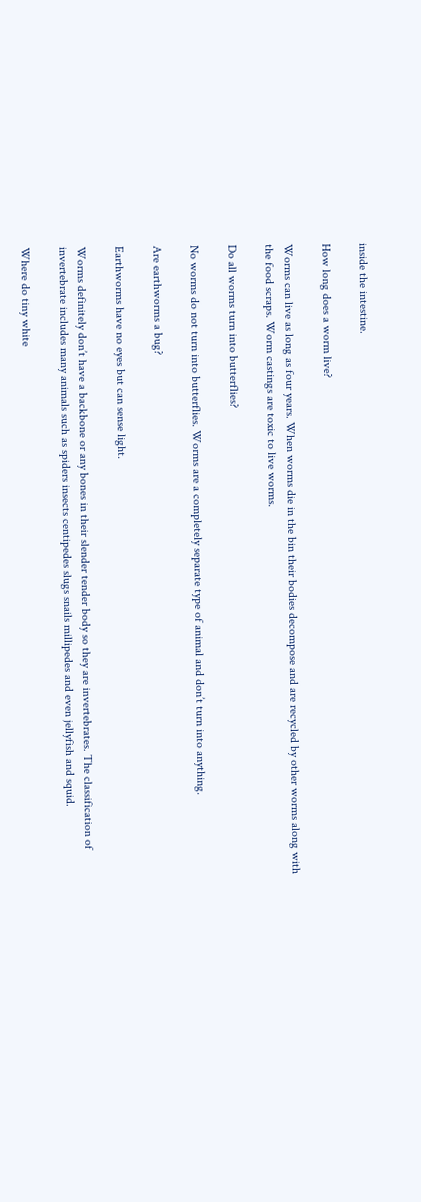inside the intestine.

How long does a worm live?

Worms can live as long as four years. When worms die in the bin their bodies decompose and are recycled by other worms along with the food scraps. Worm castings are toxic to live worms.

Do all worms turn into butterflies?

No worms do not turn into butterflies. Worms are a completely separate type of animal and don’t turn into anything.

Are earthworms a bug?

Earthworms have no eyes but can sense light.

Worms definitely don’t have a backbone or any bones in their slender tender body so they are invertebrates. The classification of invertebrate includes many animals such as spiders insects centipedes slugs snails millipedes and even jellyfish and squid.

Where do tiny white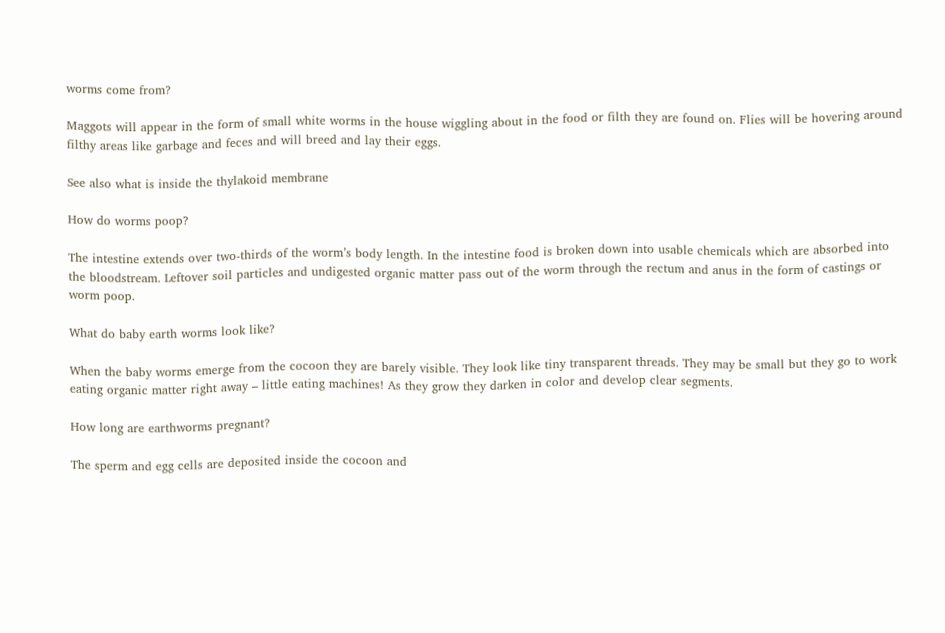worms come from?

Maggots will appear in the form of small white worms in the house wiggling about in the food or filth they are found on. Flies will be hovering around filthy areas like garbage and feces and will breed and lay their eggs.

See also what is inside the thylakoid membrane

How do worms poop?

The intestine extends over two-thirds of the worm’s body length. In the intestine food is broken down into usable chemicals which are absorbed into the bloodstream. Leftover soil particles and undigested organic matter pass out of the worm through the rectum and anus in the form of castings or worm poop.

What do baby earth worms look like?

When the baby worms emerge from the cocoon they are barely visible. They look like tiny transparent threads. They may be small but they go to work eating organic matter right away – little eating machines! As they grow they darken in color and develop clear segments.

How long are earthworms pregnant?

The sperm and egg cells are deposited inside the cocoon and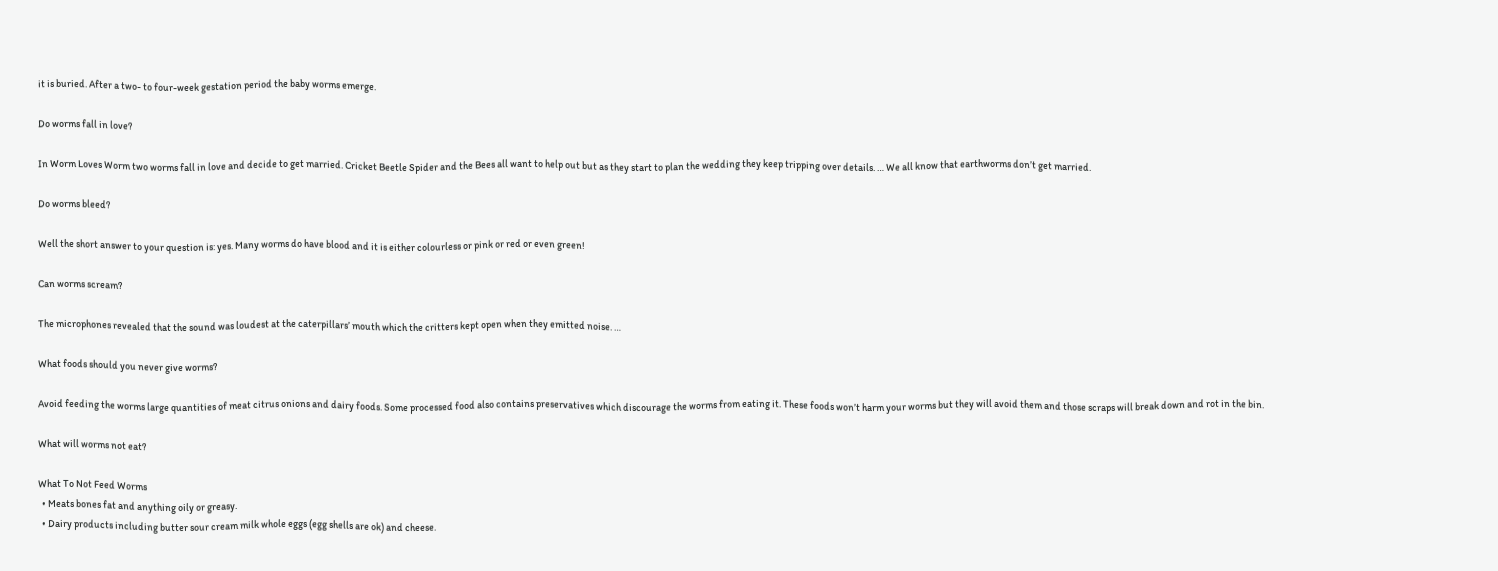it is buried. After a two- to four-week gestation period the baby worms emerge.

Do worms fall in love?

In Worm Loves Worm two worms fall in love and decide to get married. Cricket Beetle Spider and the Bees all want to help out but as they start to plan the wedding they keep tripping over details. … We all know that earthworms don’t get married.

Do worms bleed?

Well the short answer to your question is: yes. Many worms do have blood and it is either colourless or pink or red or even green!

Can worms scream?

The microphones revealed that the sound was loudest at the caterpillars’ mouth which the critters kept open when they emitted noise. …

What foods should you never give worms?

Avoid feeding the worms large quantities of meat citrus onions and dairy foods. Some processed food also contains preservatives which discourage the worms from eating it. These foods won’t harm your worms but they will avoid them and those scraps will break down and rot in the bin.

What will worms not eat?

What To Not Feed Worms
  • Meats bones fat and anything oily or greasy.
  • Dairy products including butter sour cream milk whole eggs (egg shells are ok) and cheese.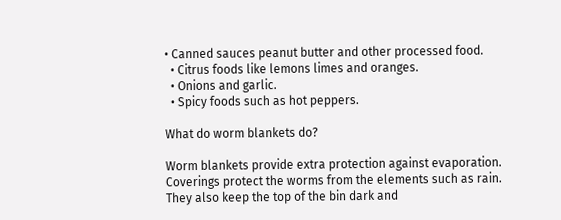• Canned sauces peanut butter and other processed food.
  • Citrus foods like lemons limes and oranges.
  • Onions and garlic.
  • Spicy foods such as hot peppers.

What do worm blankets do?

Worm blankets provide extra protection against evaporation. Coverings protect the worms from the elements such as rain. They also keep the top of the bin dark and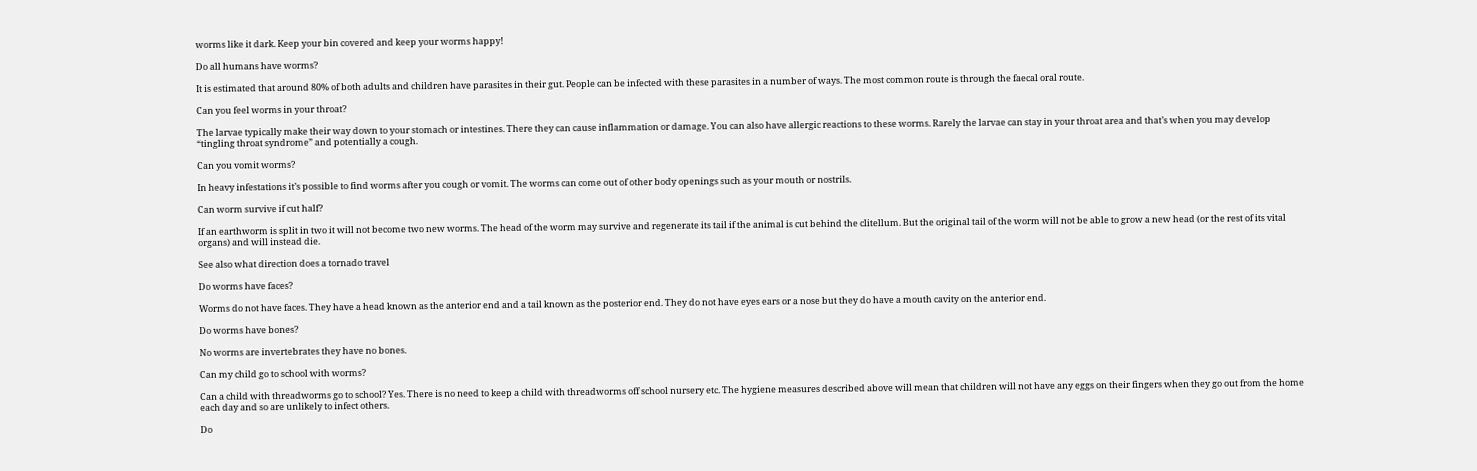worms like it dark. Keep your bin covered and keep your worms happy!

Do all humans have worms?

It is estimated that around 80% of both adults and children have parasites in their gut. People can be infected with these parasites in a number of ways. The most common route is through the faecal oral route.

Can you feel worms in your throat?

The larvae typically make their way down to your stomach or intestines. There they can cause inflammation or damage. You can also have allergic reactions to these worms. Rarely the larvae can stay in your throat area and that’s when you may develop “tingling throat syndrome” and potentially a cough.

Can you vomit worms?

In heavy infestations it’s possible to find worms after you cough or vomit. The worms can come out of other body openings such as your mouth or nostrils.

Can worm survive if cut half?

If an earthworm is split in two it will not become two new worms. The head of the worm may survive and regenerate its tail if the animal is cut behind the clitellum. But the original tail of the worm will not be able to grow a new head (or the rest of its vital organs) and will instead die.

See also what direction does a tornado travel

Do worms have faces?

Worms do not have faces. They have a head known as the anterior end and a tail known as the posterior end. They do not have eyes ears or a nose but they do have a mouth cavity on the anterior end.

Do worms have bones?

No worms are invertebrates they have no bones.

Can my child go to school with worms?

Can a child with threadworms go to school? Yes. There is no need to keep a child with threadworms off school nursery etc. The hygiene measures described above will mean that children will not have any eggs on their fingers when they go out from the home each day and so are unlikely to infect others.

Do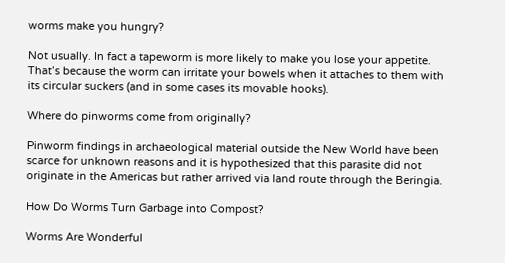worms make you hungry?

Not usually. In fact a tapeworm is more likely to make you lose your appetite. That’s because the worm can irritate your bowels when it attaches to them with its circular suckers (and in some cases its movable hooks).

Where do pinworms come from originally?

Pinworm findings in archaeological material outside the New World have been scarce for unknown reasons and it is hypothesized that this parasite did not originate in the Americas but rather arrived via land route through the Beringia.

How Do Worms Turn Garbage into Compost?

Worms Are Wonderful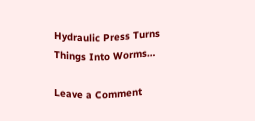Hydraulic Press Turns Things Into Worms…

Leave a Comment